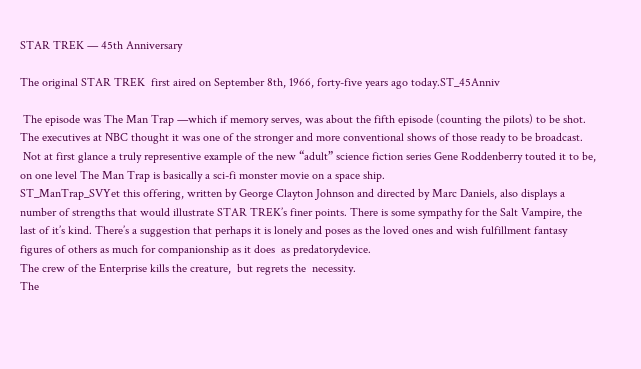STAR TREK — 45th Anniversary

The original STAR TREK  first aired on September 8th, 1966, forty-five years ago today.ST_45Anniv

 The episode was The Man Trap —which if memory serves, was about the fifth episode (counting the pilots) to be shot. The executives at NBC thought it was one of the stronger and more conventional shows of those ready to be broadcast.
 Not at first glance a truly representive example of the new “adult” science fiction series Gene Roddenberry touted it to be, on one level The Man Trap is basically a sci-fi monster movie on a space ship.
ST_ManTrap_SVYet this offering, written by George Clayton Johnson and directed by Marc Daniels, also displays a number of strengths that would illustrate STAR TREK’s finer points. There is some sympathy for the Salt Vampire, the last of it’s kind. There’s a suggestion that perhaps it is lonely and poses as the loved ones and wish fulfillment fantasy figures of others as much for companionship as it does  as predatorydevice.
The crew of the Enterprise kills the creature,  but regrets the  necessity.
The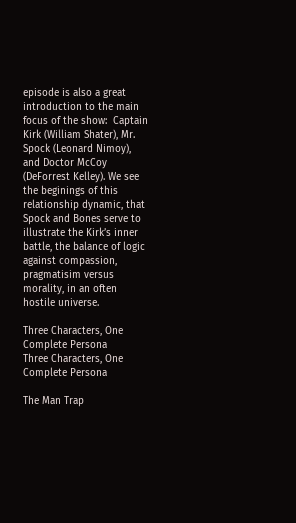episode is also a great introduction to the main focus of the show:  Captain Kirk (William Shater), Mr. Spock (Leonard Nimoy), and Doctor McCoy (DeForrest Kelley). We see the beginings of this relationship dynamic, that Spock and Bones serve to illustrate the Kirk’s inner battle, the balance of logic against compassion, pragmatisim versus morality, in an often hostile universe.

Three Characters, One Complete Persona
Three Characters, One Complete Persona

The Man Trap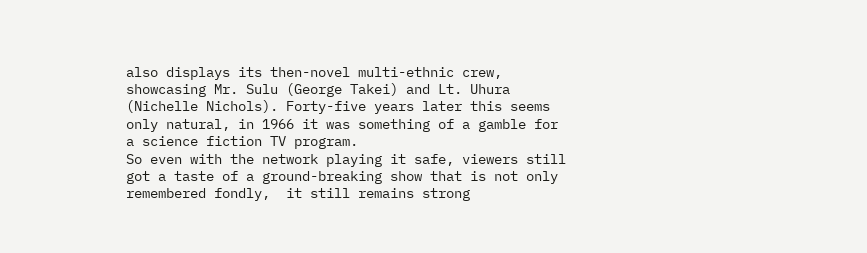also displays its then-novel multi-ethnic crew, showcasing Mr. Sulu (George Takei) and Lt. Uhura (Nichelle Nichols). Forty-five years later this seems only natural, in 1966 it was something of a gamble for a science fiction TV program.
So even with the network playing it safe, viewers still got a taste of a ground-breaking show that is not only remembered fondly,  it still remains strong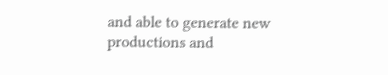and able to generate new productions and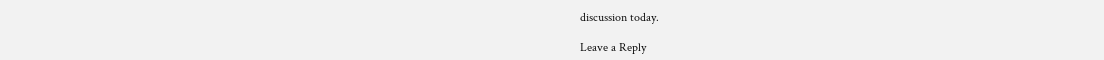discussion today.

Leave a Reply